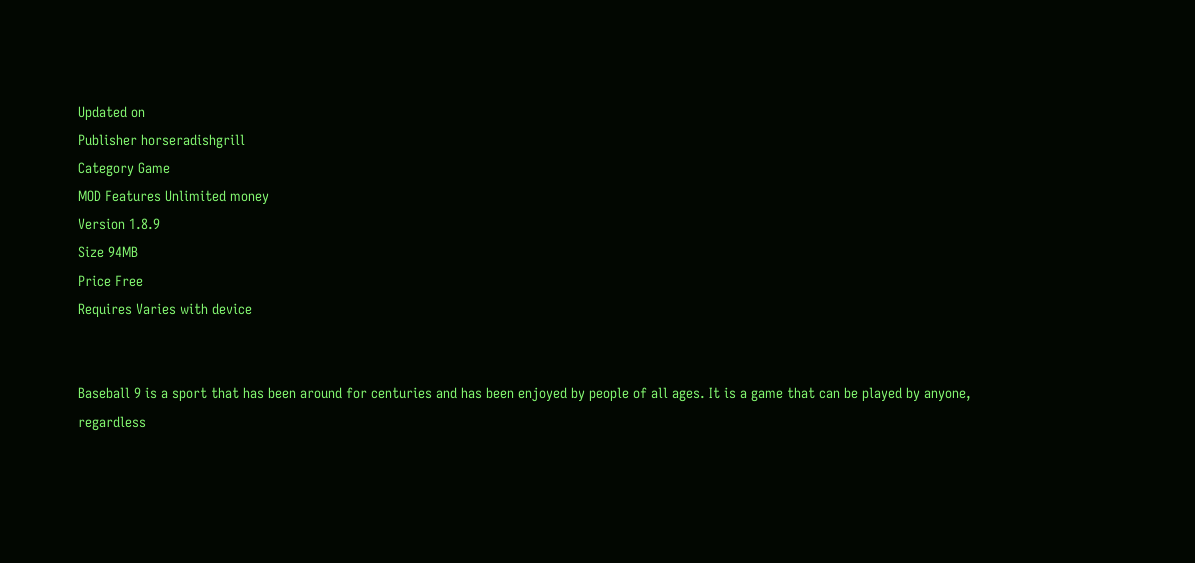Updated on
Publisher horseradishgrill
Category Game
MOD Features Unlimited money
Version 1.8.9
Size 94MB
Price Free
Requires Varies with device


Baseball 9 is a sport that has been around for centuries and has been enjoyed by people of all ages. It is a game that can be played by anyone, regardless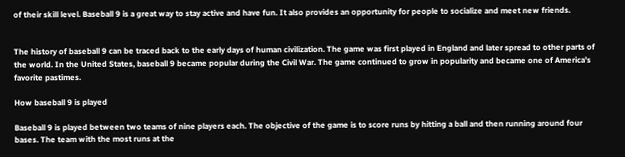of their skill level. Baseball 9 is a great way to stay active and have fun. It also provides an opportunity for people to socialize and meet new friends.


The history of baseball 9 can be traced back to the early days of human civilization. The game was first played in England and later spread to other parts of the world. In the United States, baseball 9 became popular during the Civil War. The game continued to grow in popularity and became one of America's favorite pastimes.

How baseball 9 is played

Baseball 9 is played between two teams of nine players each. The objective of the game is to score runs by hitting a ball and then running around four bases. The team with the most runs at the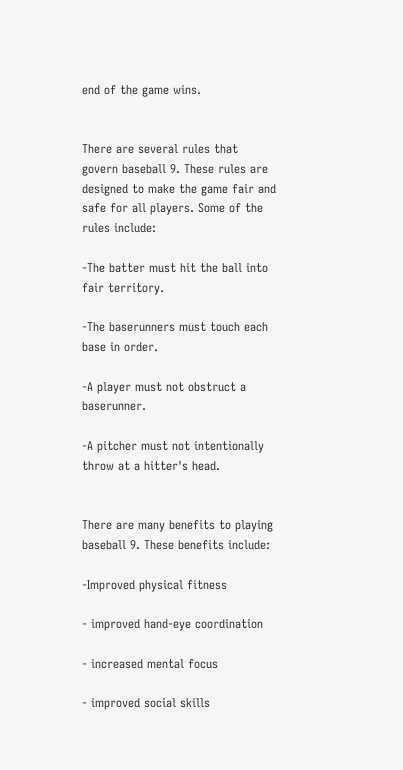end of the game wins.


There are several rules that govern baseball 9. These rules are designed to make the game fair and safe for all players. Some of the rules include:

-The batter must hit the ball into fair territory.

-The baserunners must touch each base in order.

-A player must not obstruct a baserunner.

-A pitcher must not intentionally throw at a hitter's head.


There are many benefits to playing baseball 9. These benefits include:

-Improved physical fitness

- improved hand-eye coordination

- increased mental focus

- improved social skills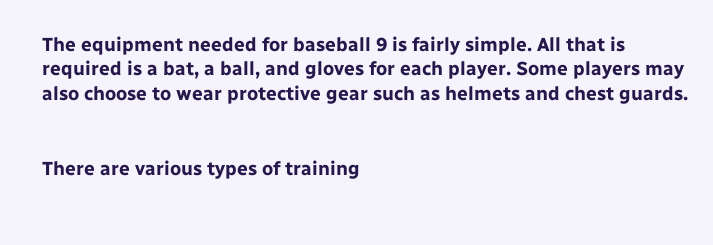The equipment needed for baseball 9 is fairly simple. All that is required is a bat, a ball, and gloves for each player. Some players may also choose to wear protective gear such as helmets and chest guards.


There are various types of training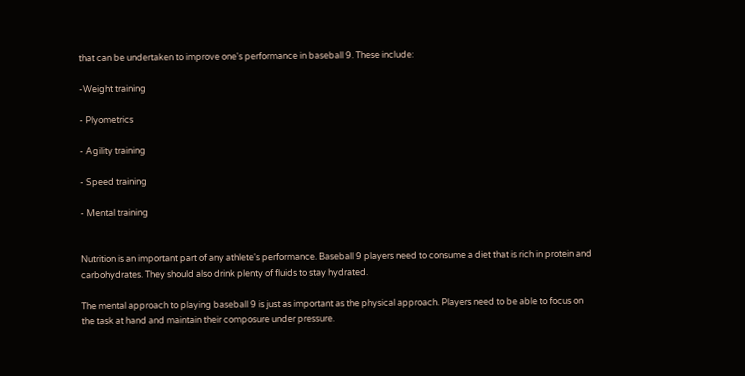that can be undertaken to improve one's performance in baseball 9. These include:

-Weight training

- Plyometrics

- Agility training

- Speed training

- Mental training


Nutrition is an important part of any athlete's performance. Baseball 9 players need to consume a diet that is rich in protein and carbohydrates. They should also drink plenty of fluids to stay hydrated.

The mental approach to playing baseball 9 is just as important as the physical approach. Players need to be able to focus on the task at hand and maintain their composure under pressure.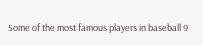Some of the most famous players in baseball 9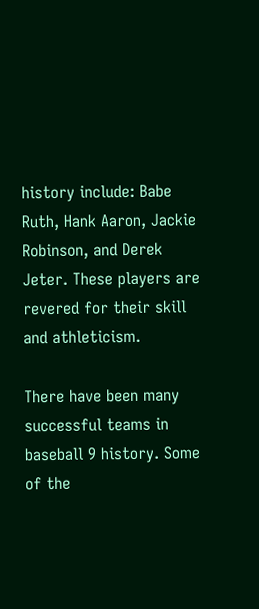history include: Babe Ruth, Hank Aaron, Jackie Robinson, and Derek Jeter. These players are revered for their skill and athleticism.

There have been many successful teams in baseball 9 history. Some of the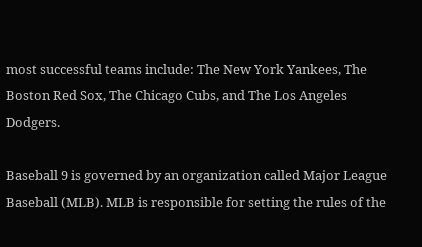most successful teams include: The New York Yankees, The Boston Red Sox, The Chicago Cubs, and The Los Angeles Dodgers.

Baseball 9 is governed by an organization called Major League Baseball (MLB). MLB is responsible for setting the rules of the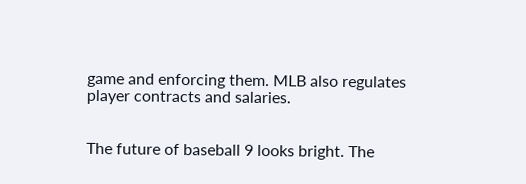game and enforcing them. MLB also regulates player contracts and salaries.


The future of baseball 9 looks bright. The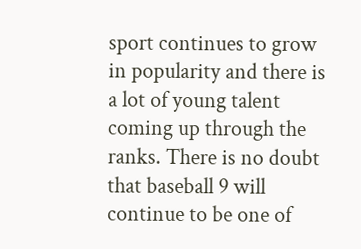sport continues to grow in popularity and there is a lot of young talent coming up through the ranks. There is no doubt that baseball 9 will continue to be one of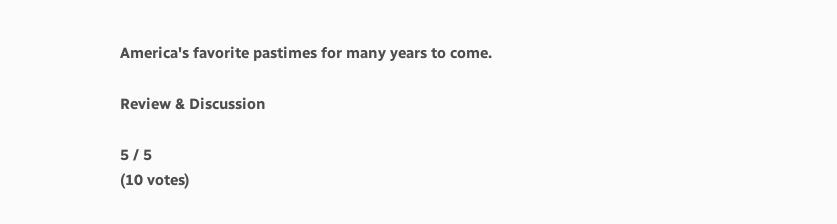America's favorite pastimes for many years to come.

Review & Discussion

5 / 5
(10 votes)